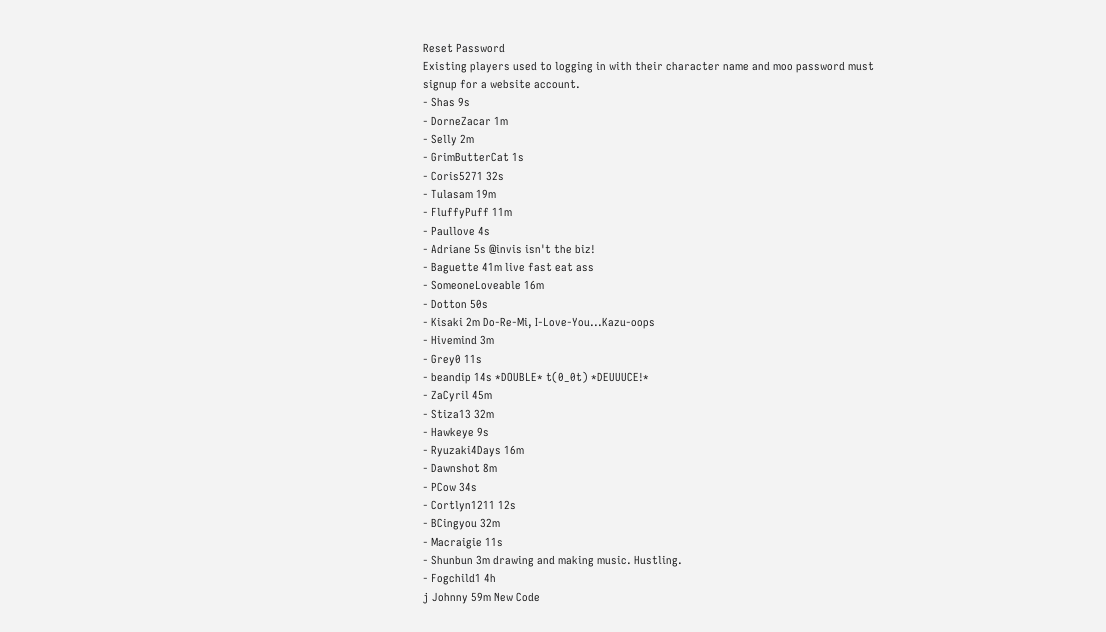Reset Password
Existing players used to logging in with their character name and moo password must signup for a website account.
- Shas 9s
- DorneZacar 1m
- Selly 2m
- GrimButterCat 1s
- Coris5271 32s
- Tulasam 19m
- FluffyPuff 11m
- Paullove 4s
- Adriane 5s @invis isn't the biz!
- Baguette 41m live fast eat ass
- SomeoneLoveable 16m
- Dotton 50s
- Kisaki 2m Do-Re-Mi, I-Love-You...Kazu-oops
- Hivemind 3m
- Grey0 11s
- beandip 14s *DOUBLE* t(0_0t) *DEUUUCE!*
- ZaCyril 45m
- Stiza13 32m
- Hawkeye 9s
- Ryuzaki4Days 16m
- Dawnshot 8m
- PCow 34s
- Cortlyn1211 12s
- BCingyou 32m
- Macraigie 11s
- Shunbun 3m drawing and making music. Hustling.
- Fogchild1 4h
j Johnny 59m New Code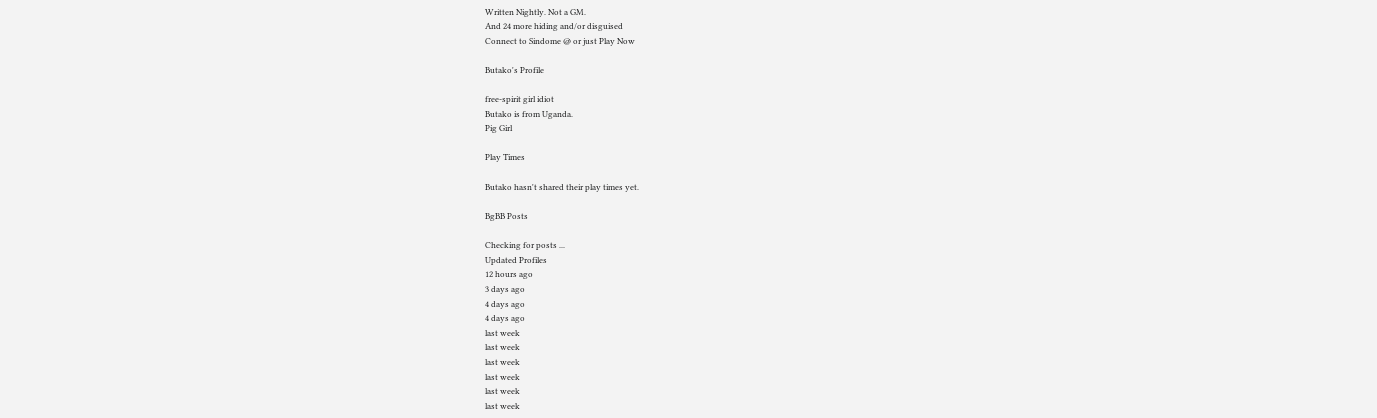Written Nightly. Not a GM.
And 24 more hiding and/or disguised
Connect to Sindome @ or just Play Now

Butako's Profile

free-spirit girl idiot
Butako is from Uganda.
Pig Girl

Play Times

Butako hasn't shared their play times yet.

BgBB Posts

Checking for posts ...
Updated Profiles
12 hours ago
3 days ago
4 days ago
4 days ago
last week
last week
last week
last week
last week
last week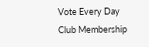Vote Every Day
Club Membership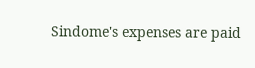Sindome's expenses are paid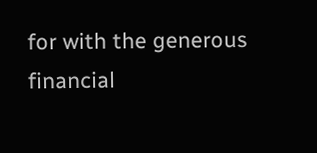for with the generous financial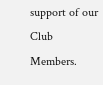support of our Club Members.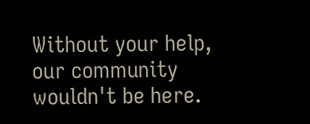Without your help, our community wouldn't be here.